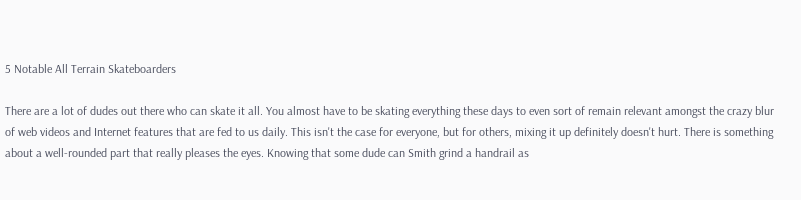5 Notable All Terrain Skateboarders

There are a lot of dudes out there who can skate it all. You almost have to be skating everything these days to even sort of remain relevant amongst the crazy blur of web videos and Internet features that are fed to us daily. This isn't the case for everyone, but for others, mixing it up definitely doesn't hurt. There is something about a well-rounded part that really pleases the eyes. Knowing that some dude can Smith grind a handrail as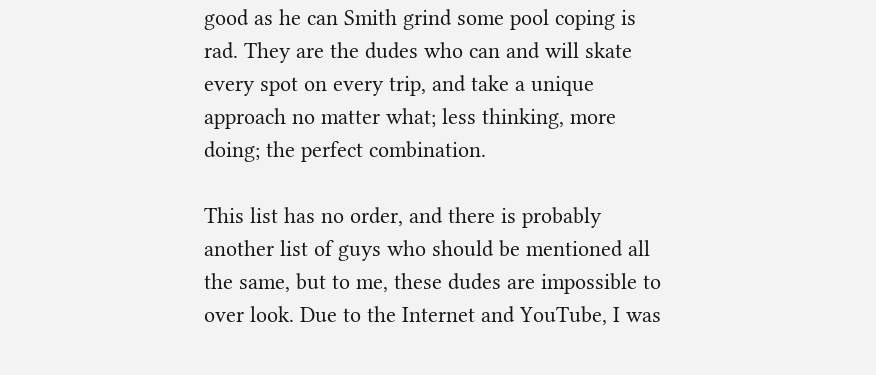good as he can Smith grind some pool coping is rad. They are the dudes who can and will skate every spot on every trip, and take a unique approach no matter what; less thinking, more doing; the perfect combination.

This list has no order, and there is probably another list of guys who should be mentioned all the same, but to me, these dudes are impossible to over look. Due to the Internet and YouTube, I was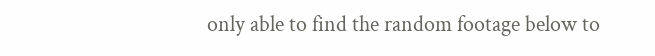only able to find the random footage below to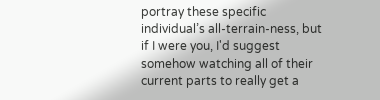portray these specific individual’s all-terrain-ness, but if I were you, I'd suggest somehow watching all of their current parts to really get a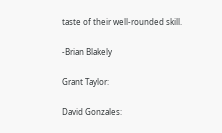taste of their well-rounded skill.

-Brian Blakely

Grant Taylor:

David Gonzales: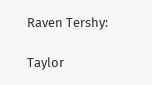Raven Tershy:

Taylor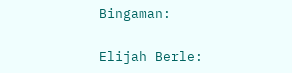Bingaman:

Elijah Berle: